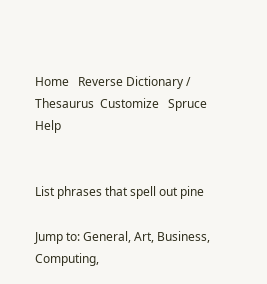Home   Reverse Dictionary / Thesaurus  Customize   Spruce   Help


List phrases that spell out pine

Jump to: General, Art, Business, Computing,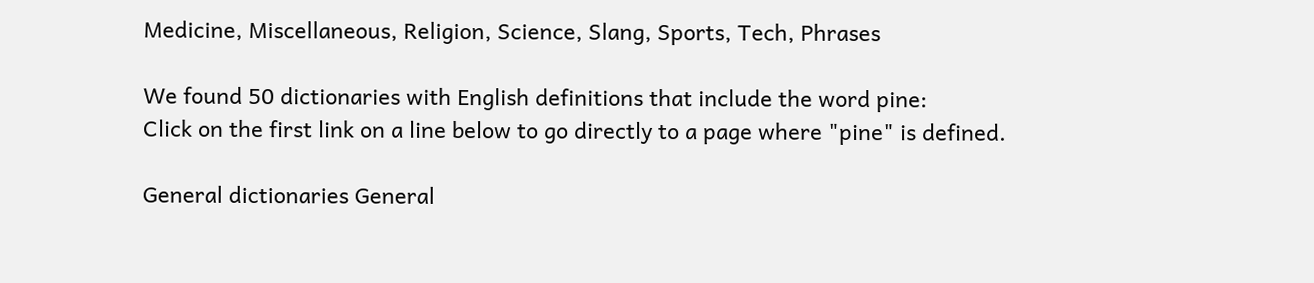Medicine, Miscellaneous, Religion, Science, Slang, Sports, Tech, Phrases

We found 50 dictionaries with English definitions that include the word pine:
Click on the first link on a line below to go directly to a page where "pine" is defined.

General dictionaries General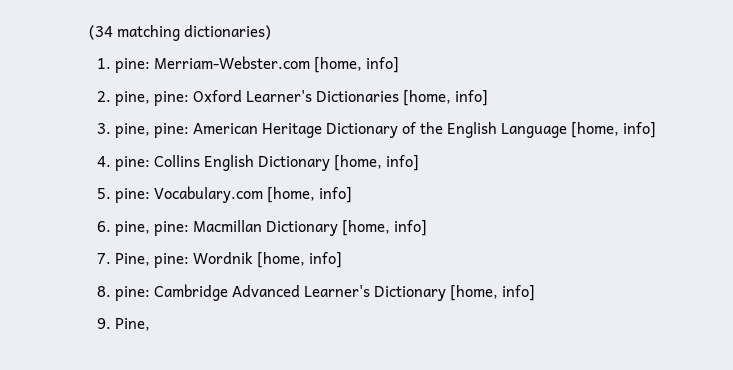(34 matching dictionaries)
  1. pine: Merriam-Webster.com [home, info]
  2. pine, pine: Oxford Learner's Dictionaries [home, info]
  3. pine, pine: American Heritage Dictionary of the English Language [home, info]
  4. pine: Collins English Dictionary [home, info]
  5. pine: Vocabulary.com [home, info]
  6. pine, pine: Macmillan Dictionary [home, info]
  7. Pine, pine: Wordnik [home, info]
  8. pine: Cambridge Advanced Learner's Dictionary [home, info]
  9. Pine,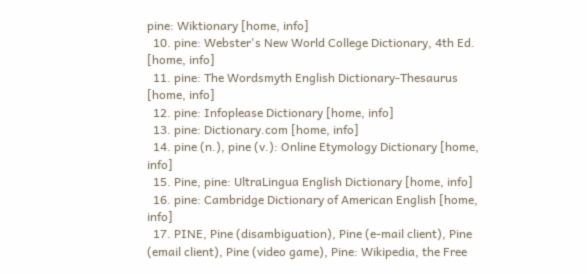pine: Wiktionary [home, info]
  10. pine: Webster's New World College Dictionary, 4th Ed. [home, info]
  11. pine: The Wordsmyth English Dictionary-Thesaurus [home, info]
  12. pine: Infoplease Dictionary [home, info]
  13. pine: Dictionary.com [home, info]
  14. pine (n.), pine (v.): Online Etymology Dictionary [home, info]
  15. Pine, pine: UltraLingua English Dictionary [home, info]
  16. pine: Cambridge Dictionary of American English [home, info]
  17. PINE, Pine (disambiguation), Pine (e-mail client), Pine (email client), Pine (video game), Pine: Wikipedia, the Free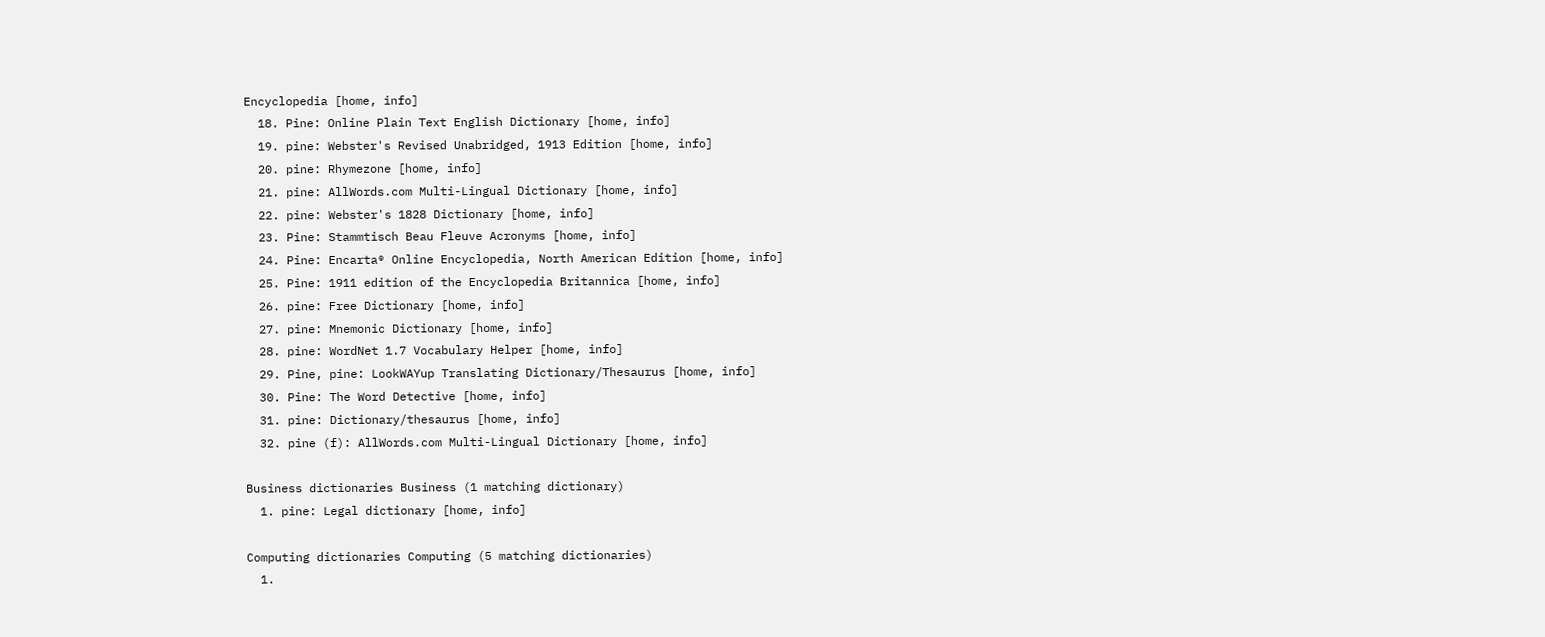Encyclopedia [home, info]
  18. Pine: Online Plain Text English Dictionary [home, info]
  19. pine: Webster's Revised Unabridged, 1913 Edition [home, info]
  20. pine: Rhymezone [home, info]
  21. pine: AllWords.com Multi-Lingual Dictionary [home, info]
  22. pine: Webster's 1828 Dictionary [home, info]
  23. Pine: Stammtisch Beau Fleuve Acronyms [home, info]
  24. Pine: Encarta® Online Encyclopedia, North American Edition [home, info]
  25. Pine: 1911 edition of the Encyclopedia Britannica [home, info]
  26. pine: Free Dictionary [home, info]
  27. pine: Mnemonic Dictionary [home, info]
  28. pine: WordNet 1.7 Vocabulary Helper [home, info]
  29. Pine, pine: LookWAYup Translating Dictionary/Thesaurus [home, info]
  30. Pine: The Word Detective [home, info]
  31. pine: Dictionary/thesaurus [home, info]
  32. pine (f): AllWords.com Multi-Lingual Dictionary [home, info]

Business dictionaries Business (1 matching dictionary)
  1. pine: Legal dictionary [home, info]

Computing dictionaries Computing (5 matching dictionaries)
  1.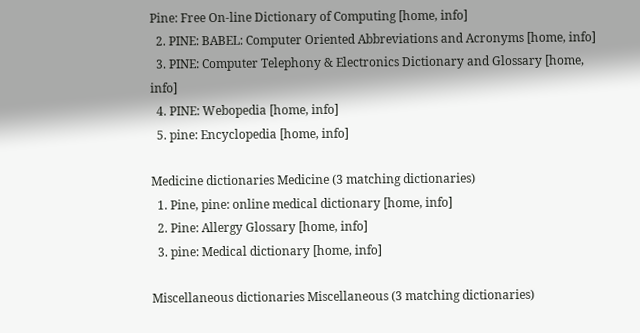Pine: Free On-line Dictionary of Computing [home, info]
  2. PINE: BABEL: Computer Oriented Abbreviations and Acronyms [home, info]
  3. PINE: Computer Telephony & Electronics Dictionary and Glossary [home, info]
  4. PINE: Webopedia [home, info]
  5. pine: Encyclopedia [home, info]

Medicine dictionaries Medicine (3 matching dictionaries)
  1. Pine, pine: online medical dictionary [home, info]
  2. Pine: Allergy Glossary [home, info]
  3. pine: Medical dictionary [home, info]

Miscellaneous dictionaries Miscellaneous (3 matching dictionaries)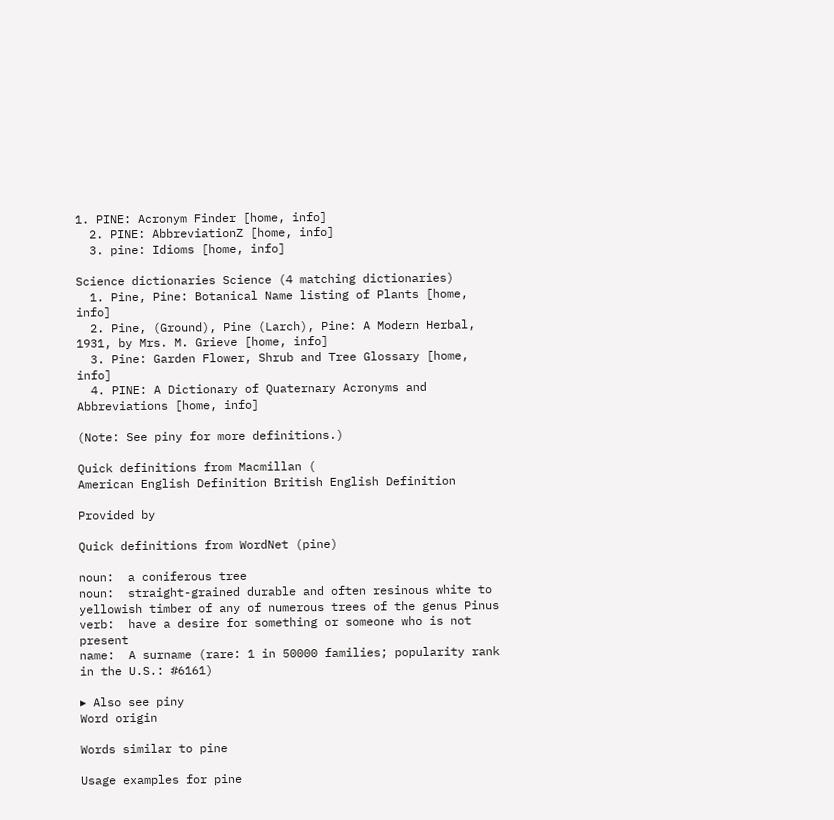1. PINE: Acronym Finder [home, info]
  2. PINE: AbbreviationZ [home, info]
  3. pine: Idioms [home, info]

Science dictionaries Science (4 matching dictionaries)
  1. Pine, Pine: Botanical Name listing of Plants [home, info]
  2. Pine, (Ground), Pine (Larch), Pine: A Modern Herbal, 1931, by Mrs. M. Grieve [home, info]
  3. Pine: Garden Flower, Shrub and Tree Glossary [home, info]
  4. PINE: A Dictionary of Quaternary Acronyms and Abbreviations [home, info]

(Note: See piny for more definitions.)

Quick definitions from Macmillan (
American English Definition British English Definition

Provided by

Quick definitions from WordNet (pine)

noun:  a coniferous tree
noun:  straight-grained durable and often resinous white to yellowish timber of any of numerous trees of the genus Pinus
verb:  have a desire for something or someone who is not present
name:  A surname (rare: 1 in 50000 families; popularity rank in the U.S.: #6161)

▸ Also see piny
Word origin

Words similar to pine

Usage examples for pine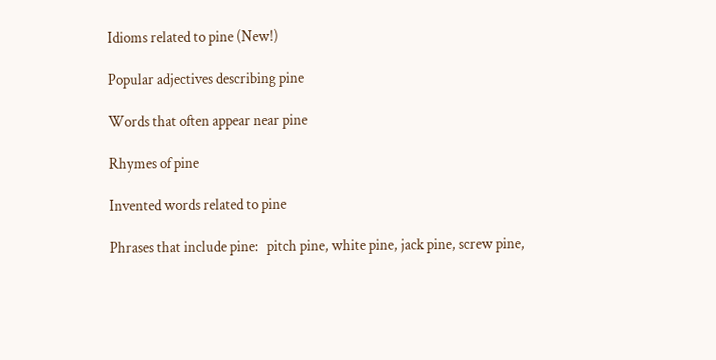Idioms related to pine (New!)

Popular adjectives describing pine

Words that often appear near pine

Rhymes of pine

Invented words related to pine

Phrases that include pine:   pitch pine, white pine, jack pine, screw pine,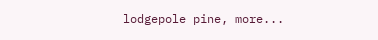lodgepole pine, more...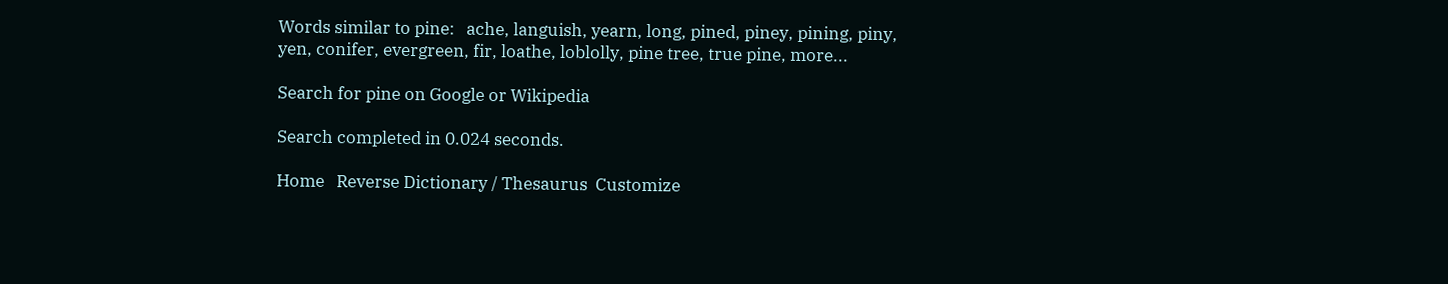Words similar to pine:   ache, languish, yearn, long, pined, piney, pining, piny, yen, conifer, evergreen, fir, loathe, loblolly, pine tree, true pine, more...

Search for pine on Google or Wikipedia

Search completed in 0.024 seconds.

Home   Reverse Dictionary / Thesaurus  Customize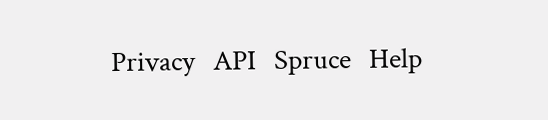Privacy   API   Spruce   Help